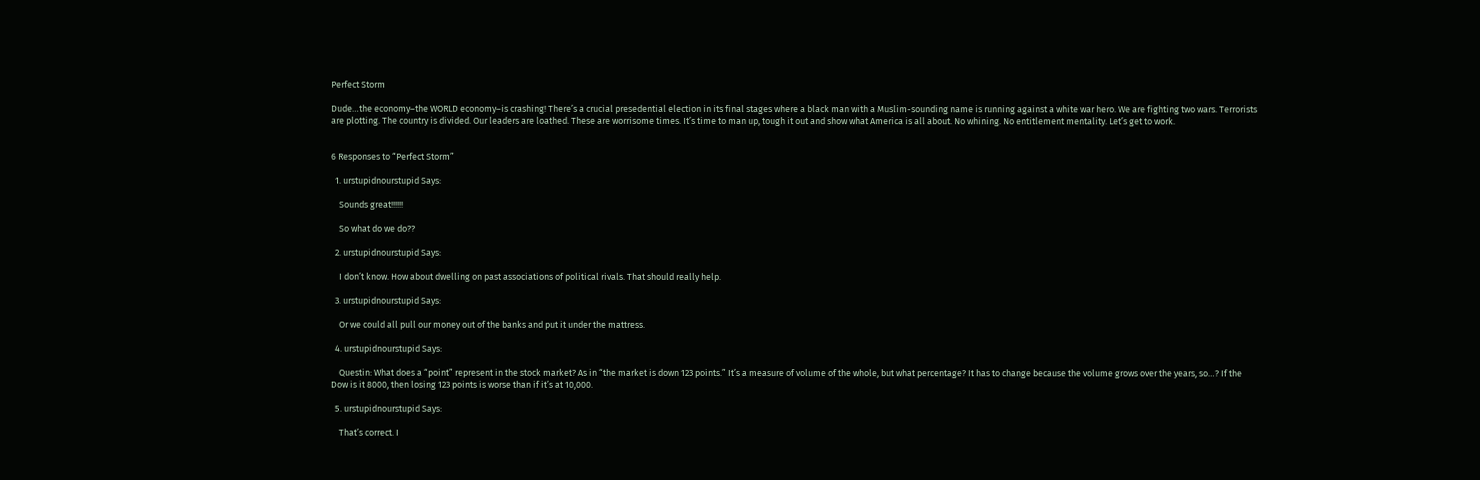Perfect Storm

Dude…the economy–the WORLD economy–is crashing! There’s a crucial presedential election in its final stages where a black man with a Muslim-sounding name is running against a white war hero. We are fighting two wars. Terrorists are plotting. The country is divided. Our leaders are loathed. These are worrisome times. It’s time to man up, tough it out and show what America is all about. No whining. No entitlement mentality. Let’s get to work.


6 Responses to “Perfect Storm”

  1. urstupidnourstupid Says:

    Sounds great!!!!!!

    So what do we do??

  2. urstupidnourstupid Says:

    I don’t know. How about dwelling on past associations of political rivals. That should really help.

  3. urstupidnourstupid Says:

    Or we could all pull our money out of the banks and put it under the mattress.

  4. urstupidnourstupid Says:

    Questin: What does a “point” represent in the stock market? As in “the market is down 123 points.” It’s a measure of volume of the whole, but what percentage? It has to change because the volume grows over the years, so…? If the Dow is it 8000, then losing 123 points is worse than if it’s at 10,000.

  5. urstupidnourstupid Says:

    That’s correct. I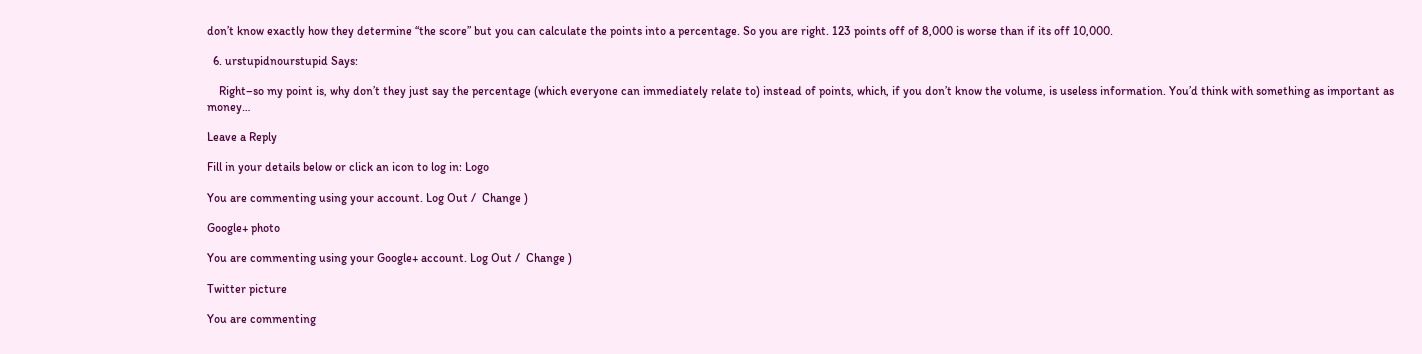don’t know exactly how they determine “the score” but you can calculate the points into a percentage. So you are right. 123 points off of 8,000 is worse than if its off 10,000.

  6. urstupidnourstupid Says:

    Right–so my point is, why don’t they just say the percentage (which everyone can immediately relate to) instead of points, which, if you don’t know the volume, is useless information. You’d think with something as important as money…

Leave a Reply

Fill in your details below or click an icon to log in: Logo

You are commenting using your account. Log Out /  Change )

Google+ photo

You are commenting using your Google+ account. Log Out /  Change )

Twitter picture

You are commenting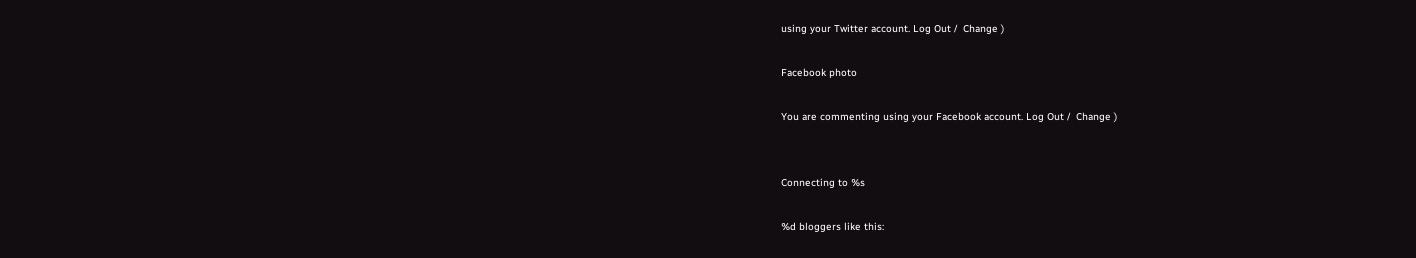using your Twitter account. Log Out /  Change )

Facebook photo

You are commenting using your Facebook account. Log Out /  Change )


Connecting to %s

%d bloggers like this: